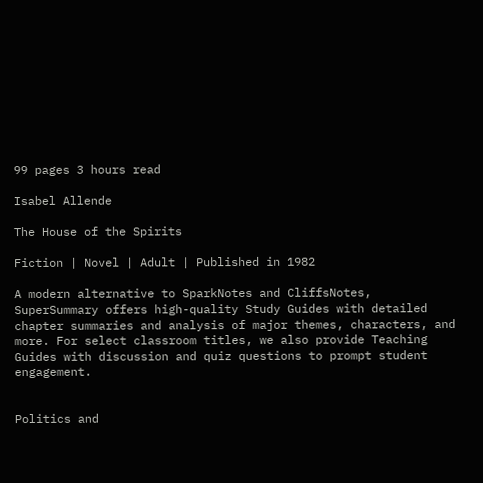99 pages 3 hours read

Isabel Allende

The House of the Spirits

Fiction | Novel | Adult | Published in 1982

A modern alternative to SparkNotes and CliffsNotes, SuperSummary offers high-quality Study Guides with detailed chapter summaries and analysis of major themes, characters, and more. For select classroom titles, we also provide Teaching Guides with discussion and quiz questions to prompt student engagement.


Politics and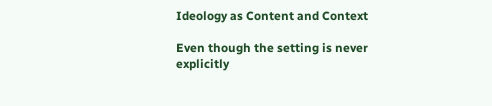Ideology as Content and Context

Even though the setting is never explicitly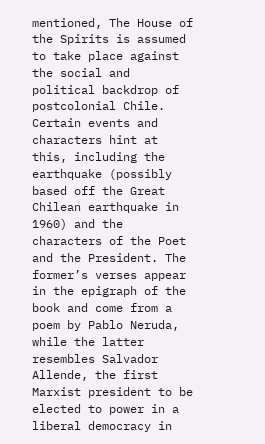mentioned, The House of the Spirits is assumed to take place against the social and political backdrop of postcolonial Chile. Certain events and characters hint at this, including the earthquake (possibly based off the Great Chilean earthquake in 1960) and the characters of the Poet and the President. The former’s verses appear in the epigraph of the book and come from a poem by Pablo Neruda, while the latter resembles Salvador Allende, the first Marxist president to be elected to power in a liberal democracy in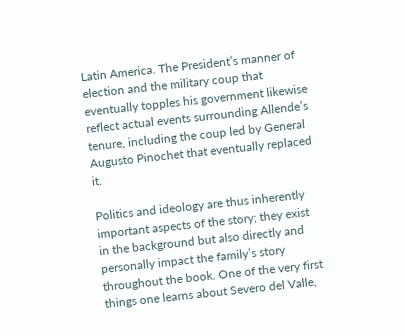Latin America. The President’s manner of election and the military coup that eventually topples his government likewise reflect actual events surrounding Allende’s tenure, including the coup led by General Augusto Pinochet that eventually replaced it.

Politics and ideology are thus inherently important aspects of the story; they exist in the background but also directly and personally impact the family’s story throughout the book. One of the very first things one learns about Severo del Valle,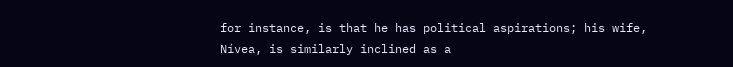for instance, is that he has political aspirations; his wife, Nívea, is similarly inclined as a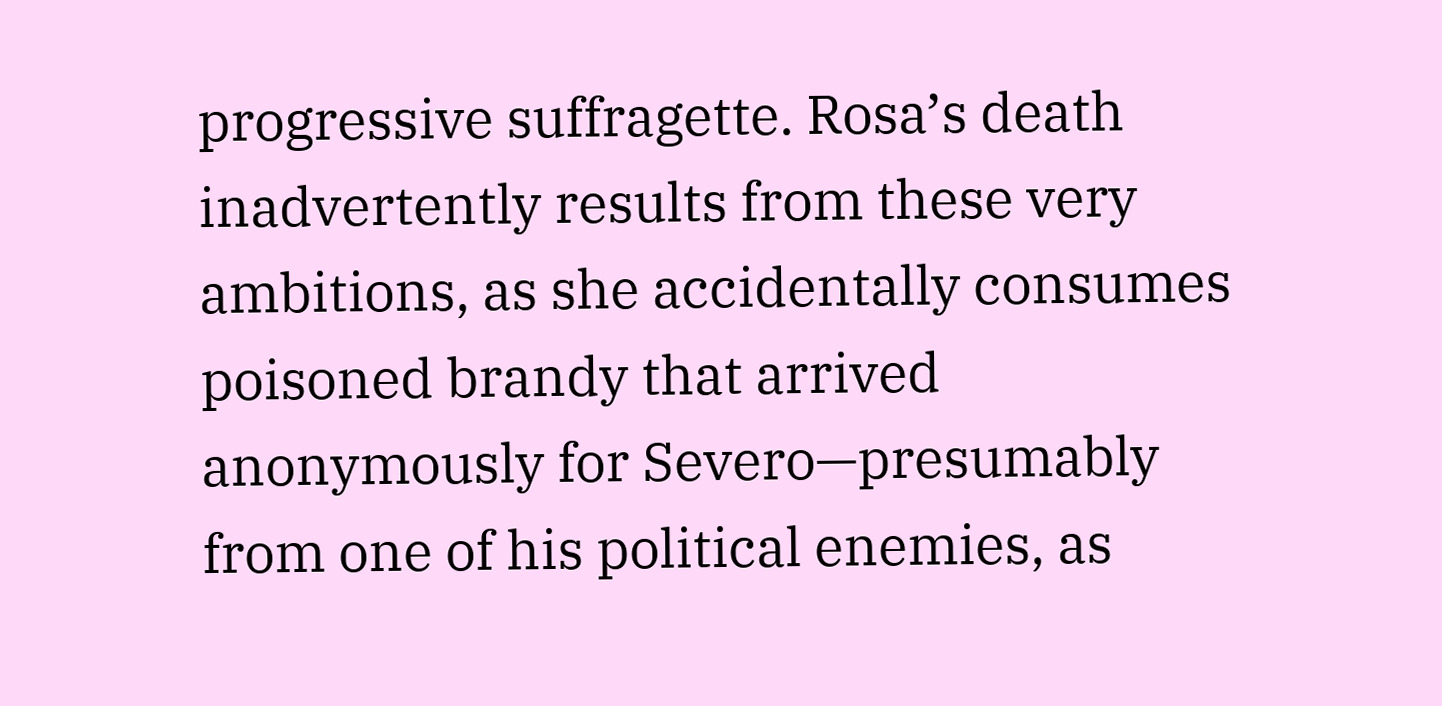progressive suffragette. Rosa’s death inadvertently results from these very ambitions, as she accidentally consumes poisoned brandy that arrived anonymously for Severo—presumably from one of his political enemies, as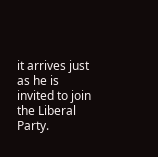it arrives just as he is invited to join the Liberal Party.